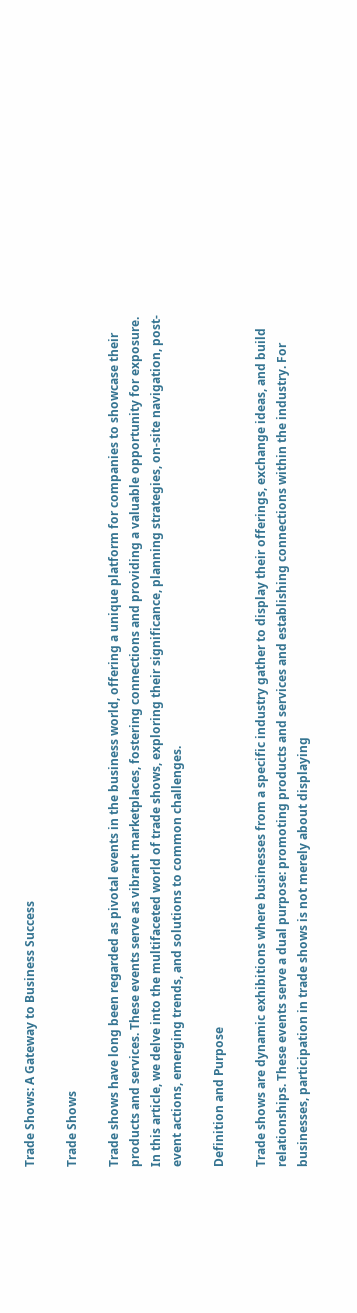Trade Shows: A Gateway to Business Success

Trade Shows

Trade shows have long been regarded as pivotal events in the business world, offering a unique platform for companies to showcase their products and services. These events serve as vibrant marketplaces, fostering connections and providing a valuable opportunity for exposure. In this article, we delve into the multifaceted world of trade shows, exploring their significance, planning strategies, on-site navigation, post-event actions, emerging trends, and solutions to common challenges.

Definition and Purpose

Trade shows are dynamic exhibitions where businesses from a specific industry gather to display their offerings, exchange ideas, and build relationships. These events serve a dual purpose: promoting products and services and establishing connections within the industry. For businesses, participation in trade shows is not merely about displaying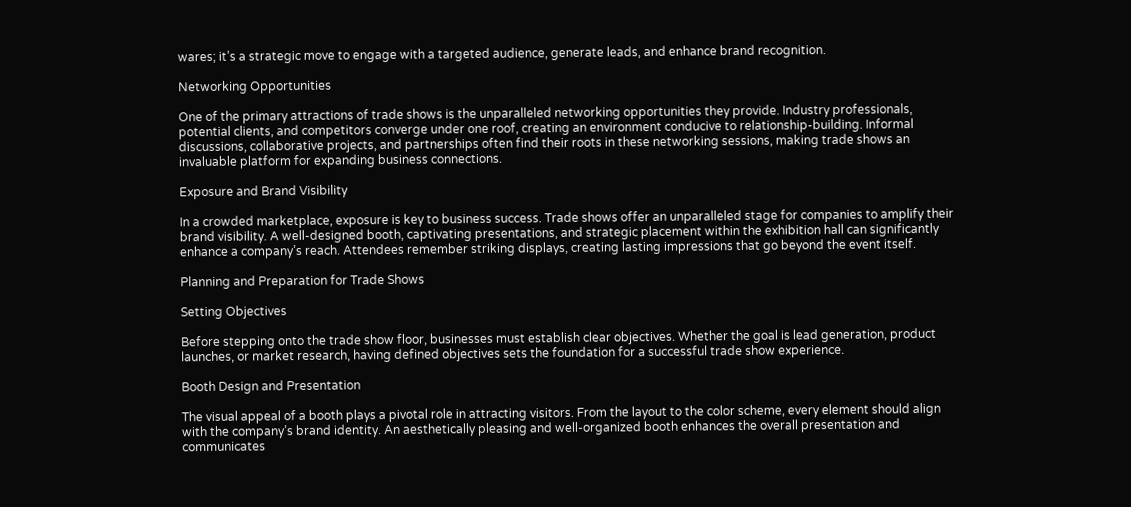wares; it’s a strategic move to engage with a targeted audience, generate leads, and enhance brand recognition.

Networking Opportunities

One of the primary attractions of trade shows is the unparalleled networking opportunities they provide. Industry professionals, potential clients, and competitors converge under one roof, creating an environment conducive to relationship-building. Informal discussions, collaborative projects, and partnerships often find their roots in these networking sessions, making trade shows an invaluable platform for expanding business connections.

Exposure and Brand Visibility

In a crowded marketplace, exposure is key to business success. Trade shows offer an unparalleled stage for companies to amplify their brand visibility. A well-designed booth, captivating presentations, and strategic placement within the exhibition hall can significantly enhance a company’s reach. Attendees remember striking displays, creating lasting impressions that go beyond the event itself.

Planning and Preparation for Trade Shows

Setting Objectives

Before stepping onto the trade show floor, businesses must establish clear objectives. Whether the goal is lead generation, product launches, or market research, having defined objectives sets the foundation for a successful trade show experience.

Booth Design and Presentation

The visual appeal of a booth plays a pivotal role in attracting visitors. From the layout to the color scheme, every element should align with the company’s brand identity. An aesthetically pleasing and well-organized booth enhances the overall presentation and communicates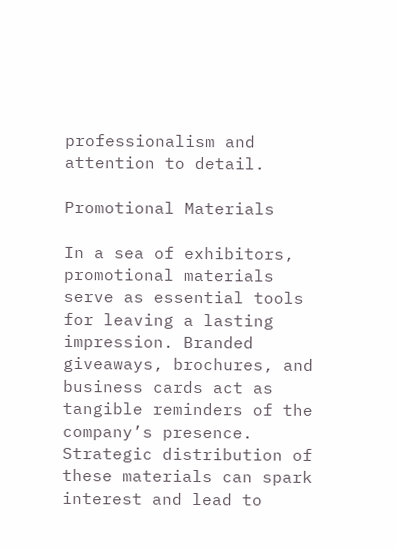professionalism and attention to detail.

Promotional Materials

In a sea of exhibitors, promotional materials serve as essential tools for leaving a lasting impression. Branded giveaways, brochures, and business cards act as tangible reminders of the company’s presence. Strategic distribution of these materials can spark interest and lead to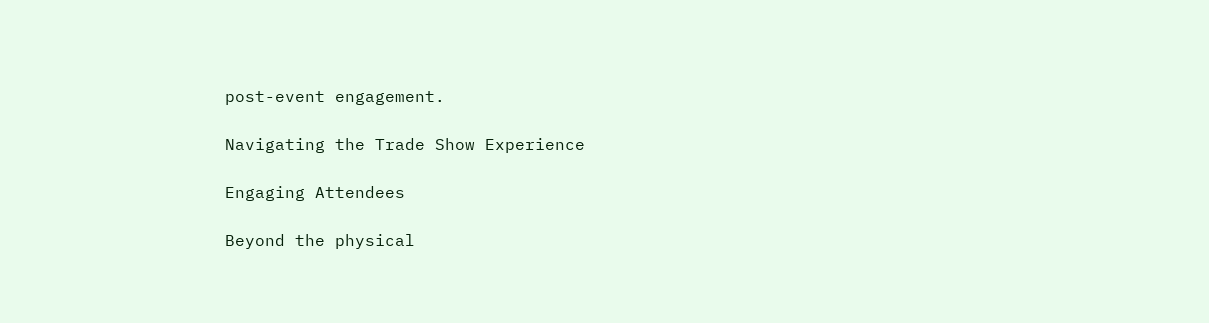post-event engagement.

Navigating the Trade Show Experience

Engaging Attendees

Beyond the physical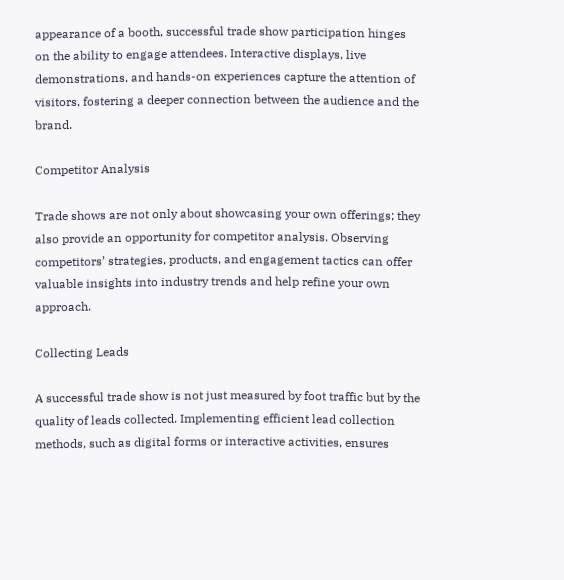appearance of a booth, successful trade show participation hinges on the ability to engage attendees. Interactive displays, live demonstrations, and hands-on experiences capture the attention of visitors, fostering a deeper connection between the audience and the brand.

Competitor Analysis

Trade shows are not only about showcasing your own offerings; they also provide an opportunity for competitor analysis. Observing competitors’ strategies, products, and engagement tactics can offer valuable insights into industry trends and help refine your own approach.

Collecting Leads

A successful trade show is not just measured by foot traffic but by the quality of leads collected. Implementing efficient lead collection methods, such as digital forms or interactive activities, ensures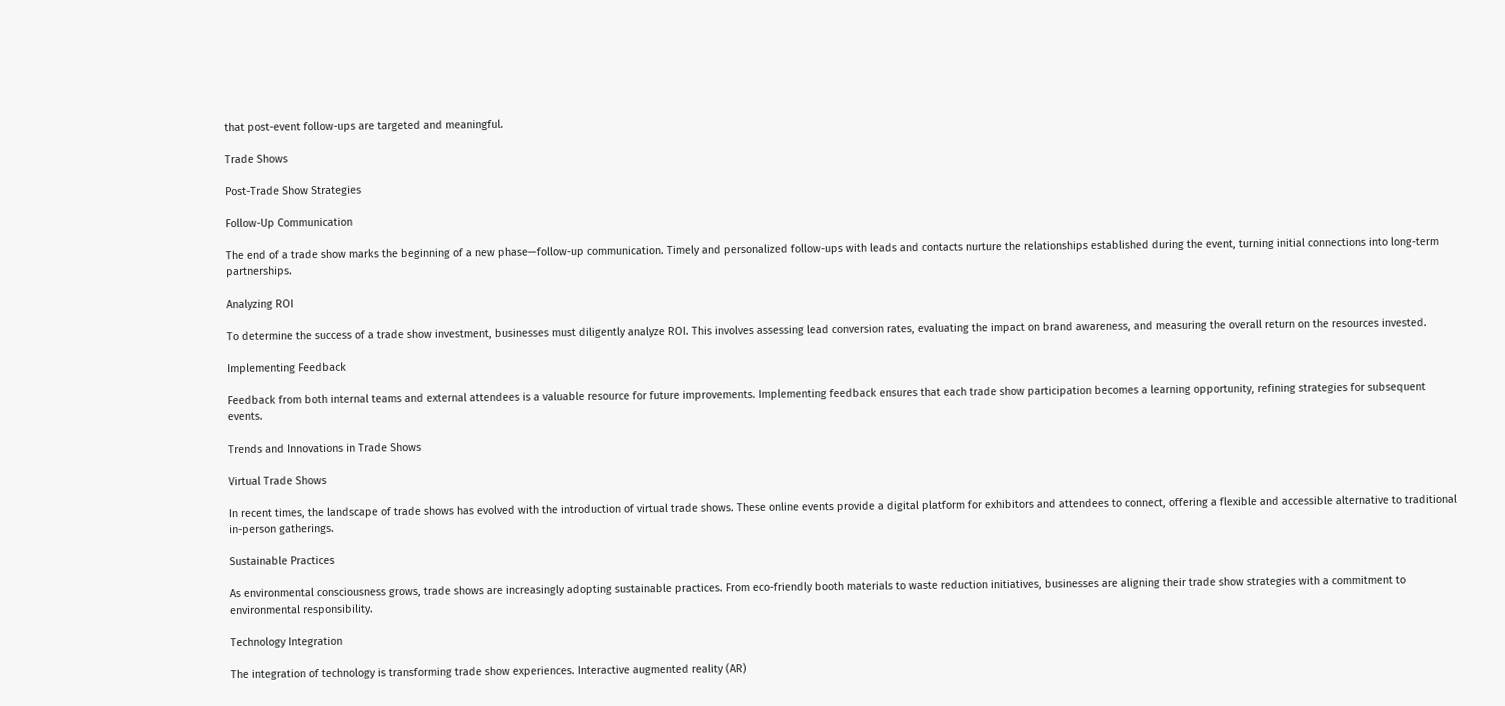that post-event follow-ups are targeted and meaningful.

Trade Shows

Post-Trade Show Strategies

Follow-Up Communication

The end of a trade show marks the beginning of a new phase—follow-up communication. Timely and personalized follow-ups with leads and contacts nurture the relationships established during the event, turning initial connections into long-term partnerships.

Analyzing ROI

To determine the success of a trade show investment, businesses must diligently analyze ROI. This involves assessing lead conversion rates, evaluating the impact on brand awareness, and measuring the overall return on the resources invested.

Implementing Feedback

Feedback from both internal teams and external attendees is a valuable resource for future improvements. Implementing feedback ensures that each trade show participation becomes a learning opportunity, refining strategies for subsequent events.

Trends and Innovations in Trade Shows

Virtual Trade Shows

In recent times, the landscape of trade shows has evolved with the introduction of virtual trade shows. These online events provide a digital platform for exhibitors and attendees to connect, offering a flexible and accessible alternative to traditional in-person gatherings.

Sustainable Practices

As environmental consciousness grows, trade shows are increasingly adopting sustainable practices. From eco-friendly booth materials to waste reduction initiatives, businesses are aligning their trade show strategies with a commitment to environmental responsibility.

Technology Integration

The integration of technology is transforming trade show experiences. Interactive augmented reality (AR)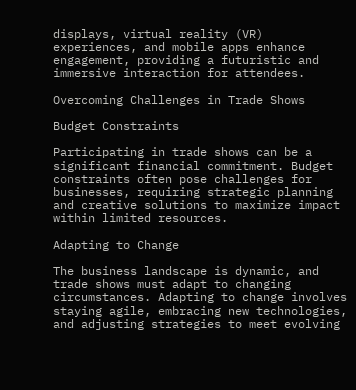displays, virtual reality (VR) experiences, and mobile apps enhance engagement, providing a futuristic and immersive interaction for attendees.

Overcoming Challenges in Trade Shows

Budget Constraints

Participating in trade shows can be a significant financial commitment. Budget constraints often pose challenges for businesses, requiring strategic planning and creative solutions to maximize impact within limited resources.

Adapting to Change

The business landscape is dynamic, and trade shows must adapt to changing circumstances. Adapting to change involves staying agile, embracing new technologies, and adjusting strategies to meet evolving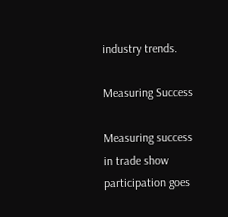industry trends.

Measuring Success

Measuring success in trade show participation goes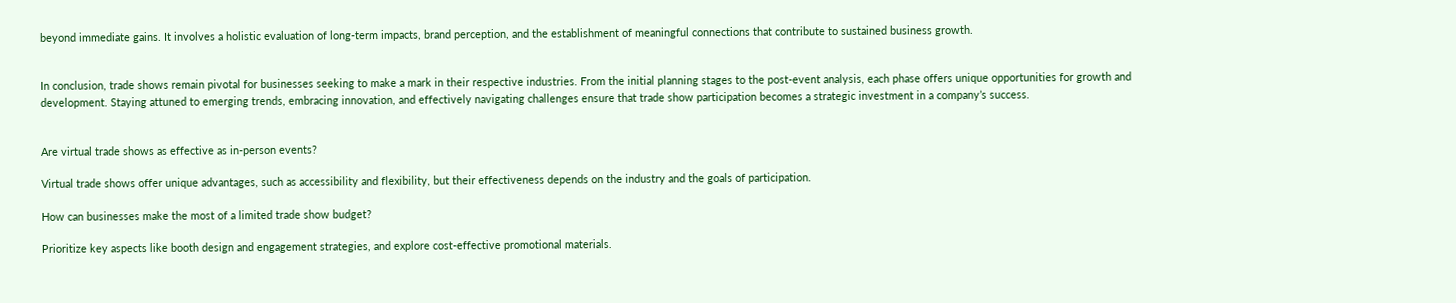beyond immediate gains. It involves a holistic evaluation of long-term impacts, brand perception, and the establishment of meaningful connections that contribute to sustained business growth.


In conclusion, trade shows remain pivotal for businesses seeking to make a mark in their respective industries. From the initial planning stages to the post-event analysis, each phase offers unique opportunities for growth and development. Staying attuned to emerging trends, embracing innovation, and effectively navigating challenges ensure that trade show participation becomes a strategic investment in a company’s success.


Are virtual trade shows as effective as in-person events?

Virtual trade shows offer unique advantages, such as accessibility and flexibility, but their effectiveness depends on the industry and the goals of participation.

How can businesses make the most of a limited trade show budget?

Prioritize key aspects like booth design and engagement strategies, and explore cost-effective promotional materials.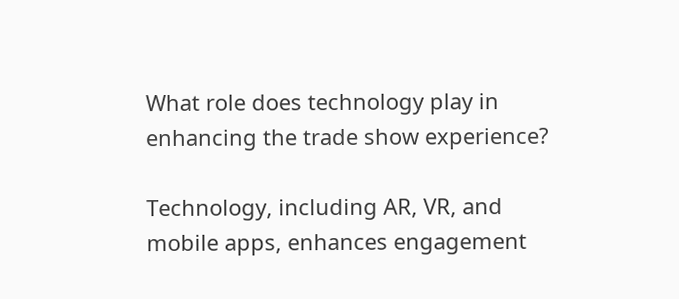What role does technology play in enhancing the trade show experience?

Technology, including AR, VR, and mobile apps, enhances engagement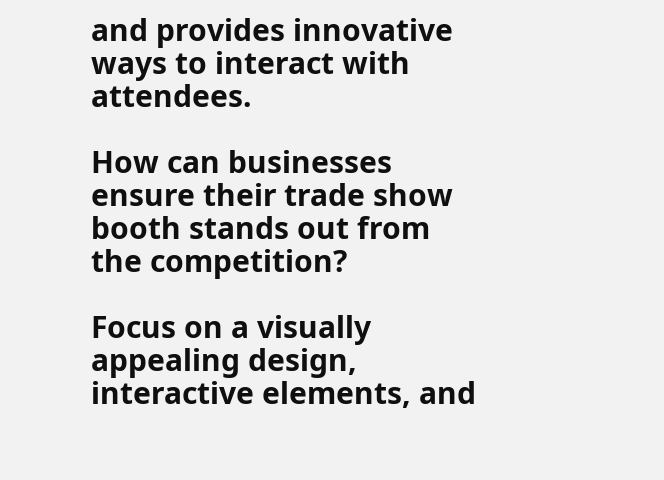and provides innovative ways to interact with attendees.

How can businesses ensure their trade show booth stands out from the competition?

Focus on a visually appealing design, interactive elements, and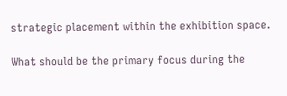strategic placement within the exhibition space.

What should be the primary focus during the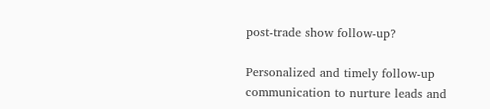post-trade show follow-up?

Personalized and timely follow-up communication to nurture leads and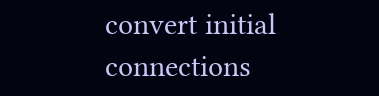convert initial connections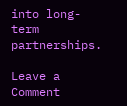into long-term partnerships.

Leave a Comment